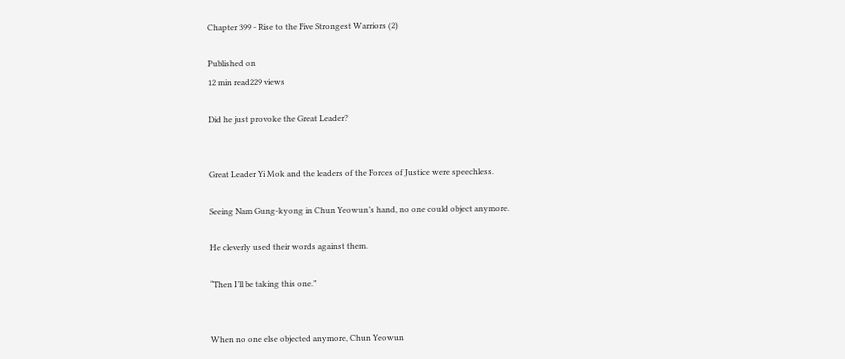Chapter 399 - Rise to the Five Strongest Warriors (2)

Published on
12 min read229 views

Did he just provoke the Great Leader?


Great Leader Yi Mok and the leaders of the Forces of Justice were speechless.

Seeing Nam Gung-kyong in Chun Yeowun’s hand, no one could object anymore.

He cleverly used their words against them.

“Then I’ll be taking this one.”


When no one else objected anymore, Chun Yeowun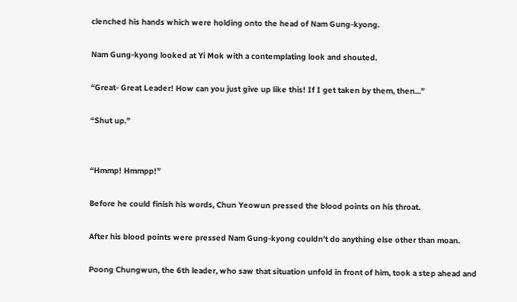clenched his hands which were holding onto the head of Nam Gung-kyong.

Nam Gung-kyong looked at Yi Mok with a contemplating look and shouted.

“Great- Great Leader! How can you just give up like this! If I get taken by them, then...”

“Shut up.”


“Hmmp! Hmmpp!”

Before he could finish his words, Chun Yeowun pressed the blood points on his throat.

After his blood points were pressed Nam Gung-kyong couldn’t do anything else other than moan.

Poong Chungwun, the 6th leader, who saw that situation unfold in front of him, took a step ahead and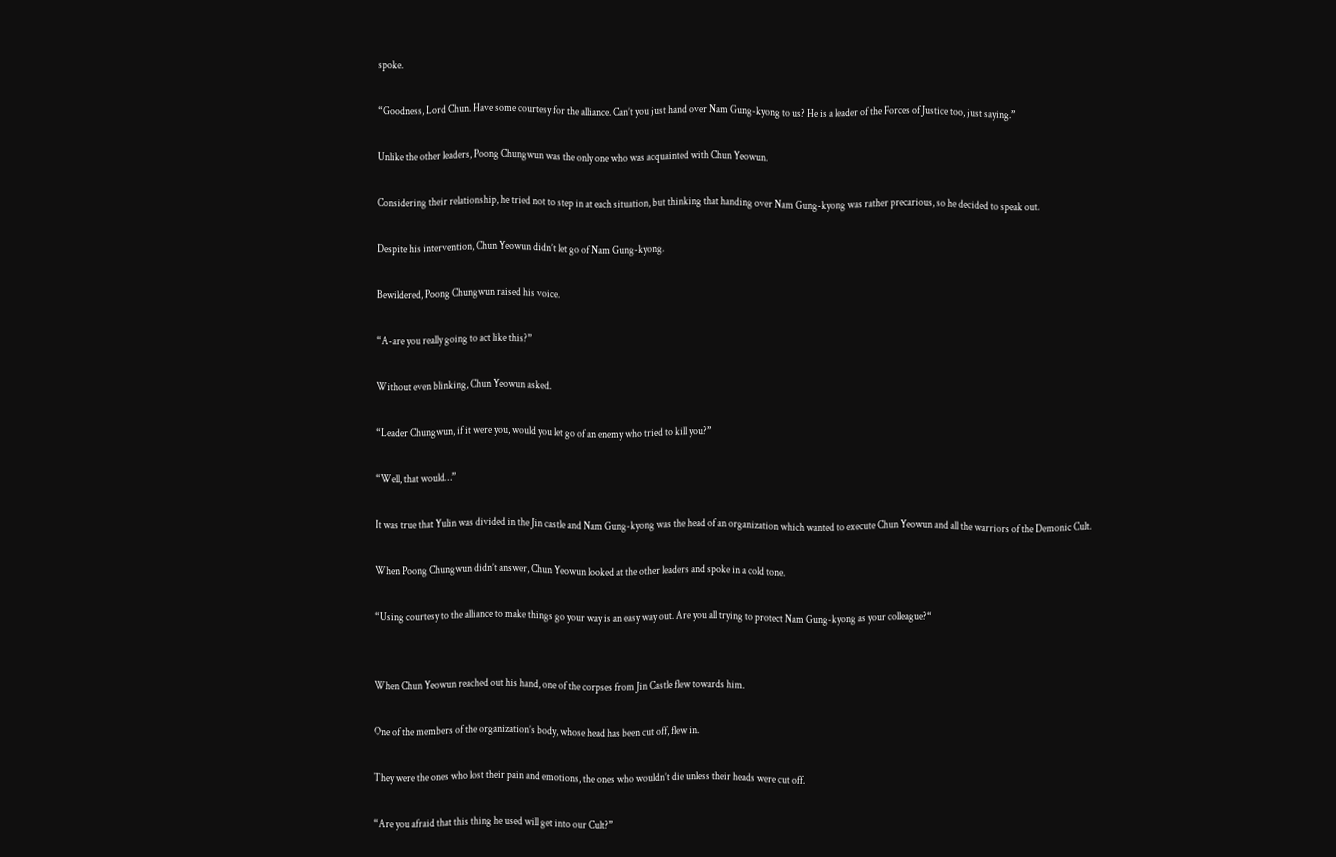spoke.

“Goodness, Lord Chun. Have some courtesy for the alliance. Can’t you just hand over Nam Gung-kyong to us? He is a leader of the Forces of Justice too, just saying.”

Unlike the other leaders, Poong Chungwun was the only one who was acquainted with Chun Yeowun.

Considering their relationship, he tried not to step in at each situation, but thinking that handing over Nam Gung-kyong was rather precarious, so he decided to speak out.

Despite his intervention, Chun Yeowun didn’t let go of Nam Gung-kyong.

Bewildered, Poong Chungwun raised his voice.

“A-are you really going to act like this?”

Without even blinking, Chun Yeowun asked.

“Leader Chungwun, if it were you, would you let go of an enemy who tried to kill you?”

“Well, that would…”

It was true that Yulin was divided in the Jin castle and Nam Gung-kyong was the head of an organization which wanted to execute Chun Yeowun and all the warriors of the Demonic Cult.

When Poong Chungwun didn’t answer, Chun Yeowun looked at the other leaders and spoke in a cold tone.

“Using courtesy to the alliance to make things go your way is an easy way out. Are you all trying to protect Nam Gung-kyong as your colleague?“


When Chun Yeowun reached out his hand, one of the corpses from Jin Castle flew towards him.

One of the members of the organization’s body, whose head has been cut off, flew in.

They were the ones who lost their pain and emotions, the ones who wouldn’t die unless their heads were cut off.

“Are you afraid that this thing he used will get into our Cult?”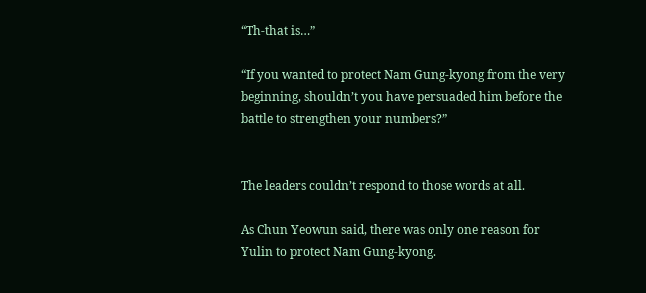“Th-that is…”

“If you wanted to protect Nam Gung-kyong from the very beginning, shouldn’t you have persuaded him before the battle to strengthen your numbers?”


The leaders couldn’t respond to those words at all.

As Chun Yeowun said, there was only one reason for Yulin to protect Nam Gung-kyong.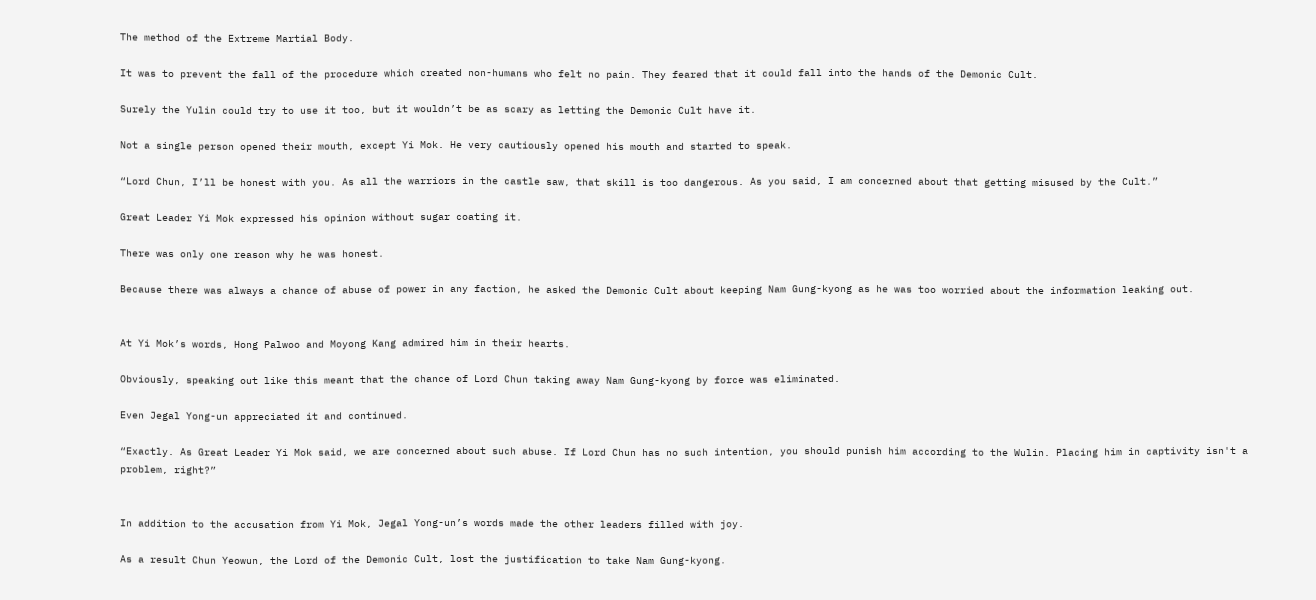The method of the Extreme Martial Body.

It was to prevent the fall of the procedure which created non-humans who felt no pain. They feared that it could fall into the hands of the Demonic Cult.

Surely the Yulin could try to use it too, but it wouldn’t be as scary as letting the Demonic Cult have it.

Not a single person opened their mouth, except Yi Mok. He very cautiously opened his mouth and started to speak.

“Lord Chun, I’ll be honest with you. As all the warriors in the castle saw, that skill is too dangerous. As you said, I am concerned about that getting misused by the Cult.”

Great Leader Yi Mok expressed his opinion without sugar coating it.

There was only one reason why he was honest.

Because there was always a chance of abuse of power in any faction, he asked the Demonic Cult about keeping Nam Gung-kyong as he was too worried about the information leaking out.


At Yi Mok’s words, Hong Palwoo and Moyong Kang admired him in their hearts.

Obviously, speaking out like this meant that the chance of Lord Chun taking away Nam Gung-kyong by force was eliminated.

Even Jegal Yong-un appreciated it and continued.

“Exactly. As Great Leader Yi Mok said, we are concerned about such abuse. If Lord Chun has no such intention, you should punish him according to the Wulin. Placing him in captivity isn't a problem, right?”


In addition to the accusation from Yi Mok, Jegal Yong-un’s words made the other leaders filled with joy.

As a result Chun Yeowun, the Lord of the Demonic Cult, lost the justification to take Nam Gung-kyong.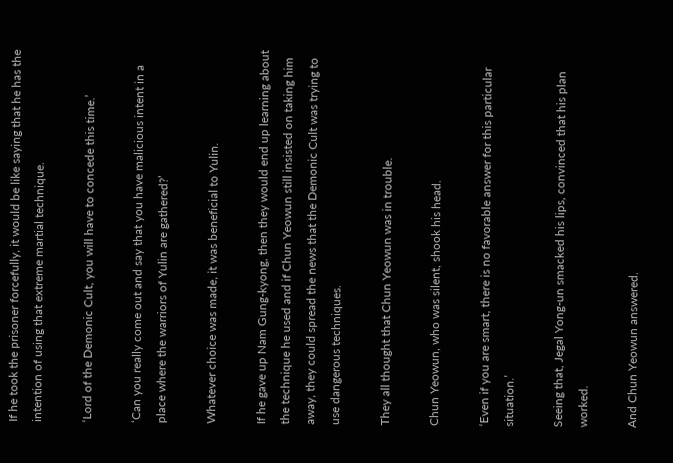If he took the prisoner forcefully, it would be like saying that he has the intention of using that extreme martial technique.

‘Lord of the Demonic Cult, you will have to concede this time.’

‘Can you really come out and say that you have malicious intent in a place where the warriors of Yulin are gathered?’

Whatever choice was made, it was beneficial to Yulin.

If he gave up Nam Gung-kyong, then they would end up learning about the technique he used and if Chun Yeowun still insisted on taking him away, they could spread the news that the Demonic Cult was trying to use dangerous techniques.

They all thought that Chun Yeowun was in trouble.

Chun Yeowun, who was silent, shook his head.

‘Even if you are smart, there is no favorable answer for this particular situation.’

Seeing that, Jegal Yong-un smacked his lips, convinced that his plan worked.

And Chun Yeowun answered.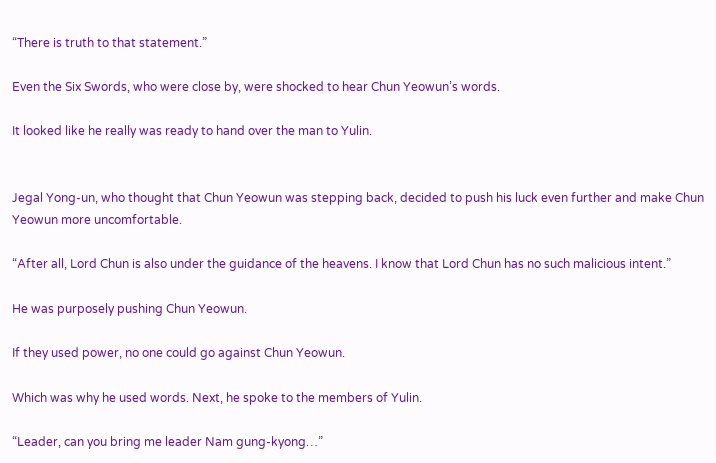“There is truth to that statement.”

Even the Six Swords, who were close by, were shocked to hear Chun Yeowun’s words.

It looked like he really was ready to hand over the man to Yulin.


Jegal Yong-un, who thought that Chun Yeowun was stepping back, decided to push his luck even further and make Chun Yeowun more uncomfortable.

“After all, Lord Chun is also under the guidance of the heavens. I know that Lord Chun has no such malicious intent.”

He was purposely pushing Chun Yeowun.

If they used power, no one could go against Chun Yeowun.

Which was why he used words. Next, he spoke to the members of Yulin.

“Leader, can you bring me leader Nam gung-kyong…”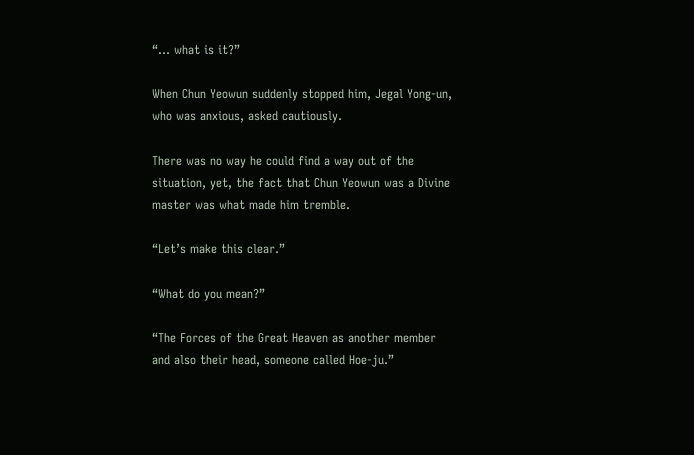“… what is it?”

When Chun Yeowun suddenly stopped him, Jegal Yong-un, who was anxious, asked cautiously.

There was no way he could find a way out of the situation, yet, the fact that Chun Yeowun was a Divine master was what made him tremble.

“Let’s make this clear.”

“What do you mean?”

“The Forces of the Great Heaven as another member and also their head, someone called Hoe-ju.”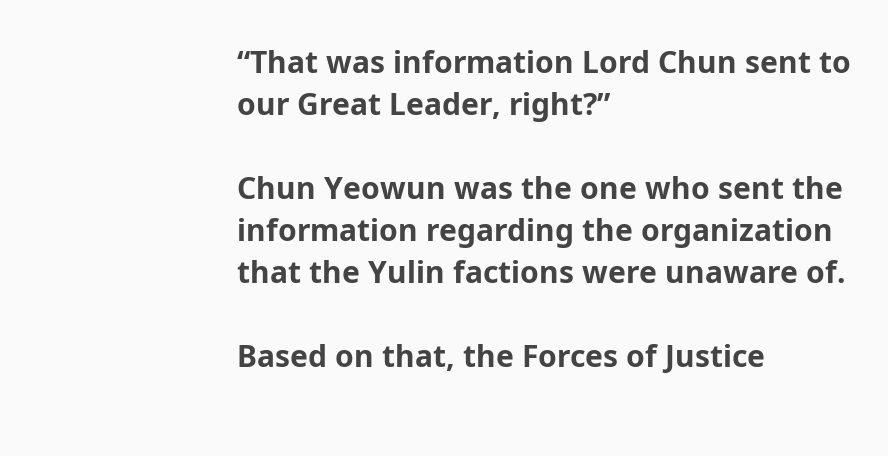“That was information Lord Chun sent to our Great Leader, right?”

Chun Yeowun was the one who sent the information regarding the organization that the Yulin factions were unaware of.

Based on that, the Forces of Justice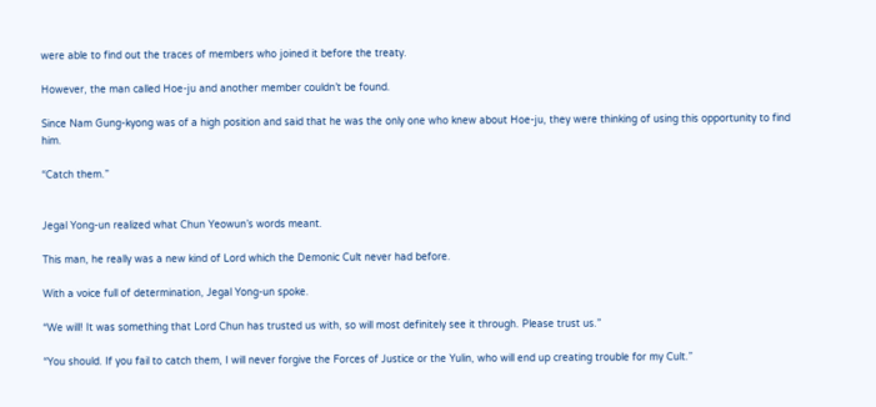were able to find out the traces of members who joined it before the treaty.

However, the man called Hoe-ju and another member couldn’t be found.

Since Nam Gung-kyong was of a high position and said that he was the only one who knew about Hoe-ju, they were thinking of using this opportunity to find him.

“Catch them.”


Jegal Yong-un realized what Chun Yeowun’s words meant.

This man, he really was a new kind of Lord which the Demonic Cult never had before.

With a voice full of determination, Jegal Yong-un spoke.

“We will! It was something that Lord Chun has trusted us with, so will most definitely see it through. Please trust us.”

“You should. If you fail to catch them, I will never forgive the Forces of Justice or the Yulin, who will end up creating trouble for my Cult.”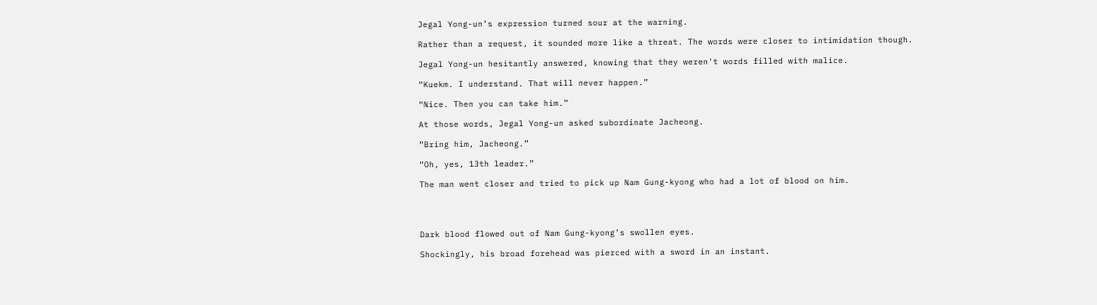Jegal Yong-un’s expression turned sour at the warning.

Rather than a request, it sounded more like a threat. The words were closer to intimidation though.

Jegal Yong-un hesitantly answered, knowing that they weren't words filled with malice.

“Kuekm. I understand. That will never happen.”

“Nice. Then you can take him.”

At those words, Jegal Yong-un asked subordinate Jacheong.

“Bring him, Jacheong.”

“Oh, yes, 13th leader.”

The man went closer and tried to pick up Nam Gung-kyong who had a lot of blood on him.




Dark blood flowed out of Nam Gung-kyong’s swollen eyes.

Shockingly, his broad forehead was pierced with a sword in an instant.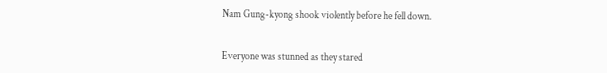Nam Gung-kyong shook violently before he fell down.


Everyone was stunned as they stared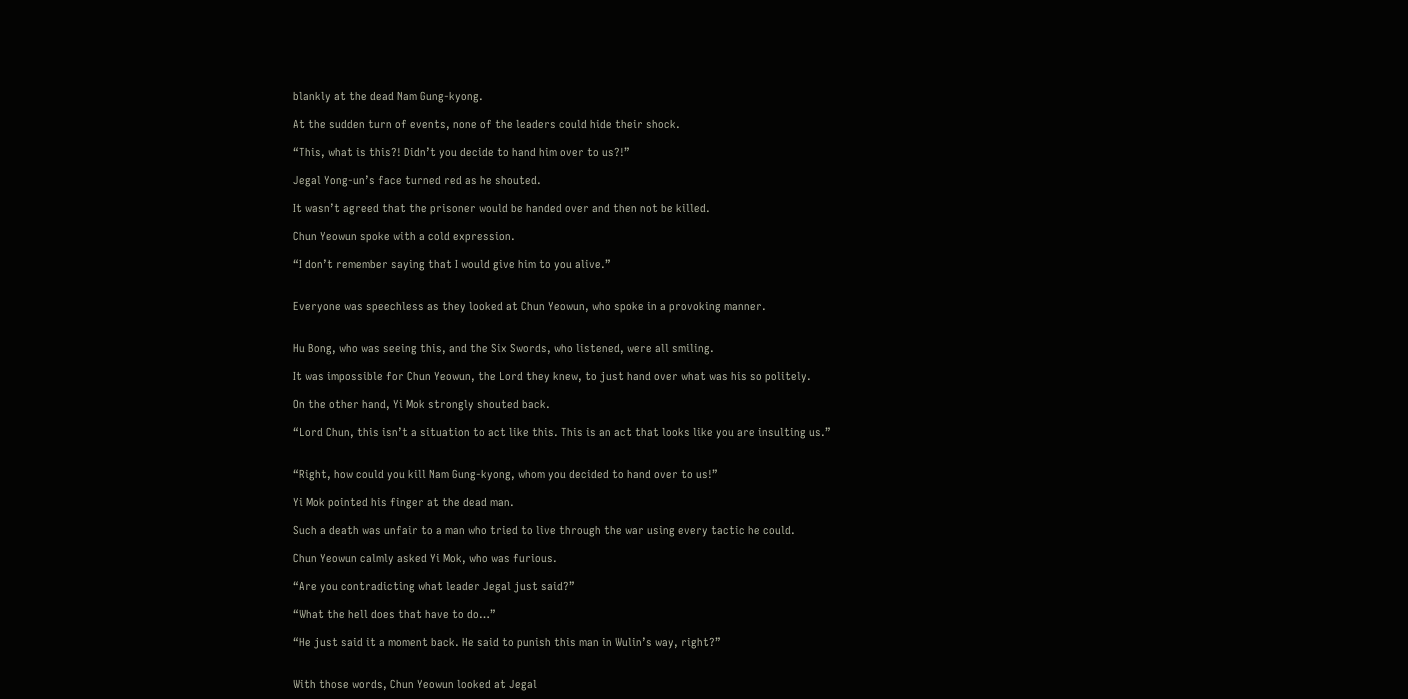blankly at the dead Nam Gung-kyong.

At the sudden turn of events, none of the leaders could hide their shock.

“This, what is this?! Didn’t you decide to hand him over to us?!”

Jegal Yong-un’s face turned red as he shouted.

It wasn’t agreed that the prisoner would be handed over and then not be killed.

Chun Yeowun spoke with a cold expression.

“I don’t remember saying that I would give him to you alive.”


Everyone was speechless as they looked at Chun Yeowun, who spoke in a provoking manner.


Hu Bong, who was seeing this, and the Six Swords, who listened, were all smiling.

It was impossible for Chun Yeowun, the Lord they knew, to just hand over what was his so politely.

On the other hand, Yi Mok strongly shouted back.

“Lord Chun, this isn’t a situation to act like this. This is an act that looks like you are insulting us.”


“Right, how could you kill Nam Gung-kyong, whom you decided to hand over to us!”

Yi Mok pointed his finger at the dead man.

Such a death was unfair to a man who tried to live through the war using every tactic he could.

Chun Yeowun calmly asked Yi Mok, who was furious.

“Are you contradicting what leader Jegal just said?”

“What the hell does that have to do…”

“He just said it a moment back. He said to punish this man in Wulin’s way, right?”


With those words, Chun Yeowun looked at Jegal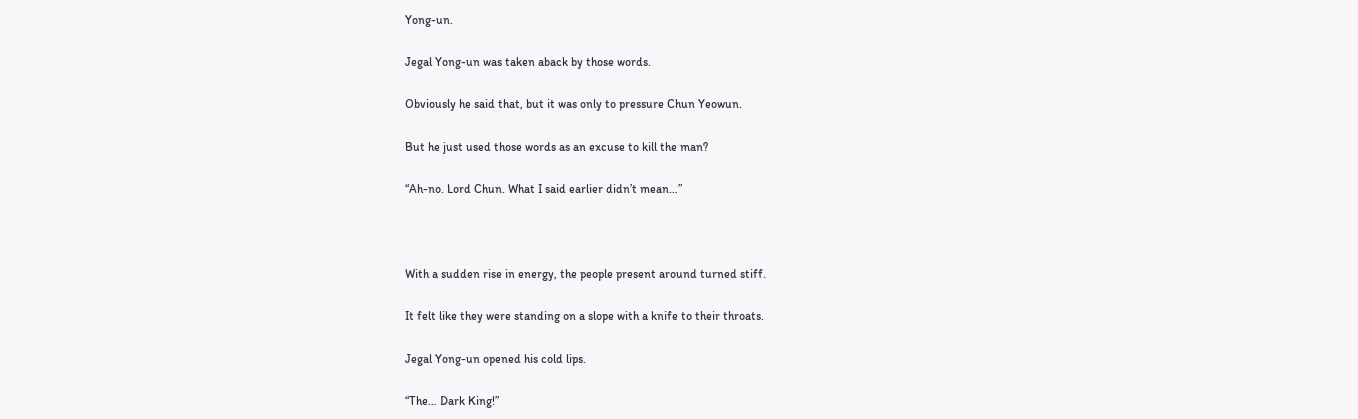Yong-un.

Jegal Yong-un was taken aback by those words.

Obviously he said that, but it was only to pressure Chun Yeowun.

But he just used those words as an excuse to kill the man?

“Ah-no. Lord Chun. What I said earlier didn’t mean…”



With a sudden rise in energy, the people present around turned stiff.

It felt like they were standing on a slope with a knife to their throats.

Jegal Yong-un opened his cold lips.

“The… Dark King!”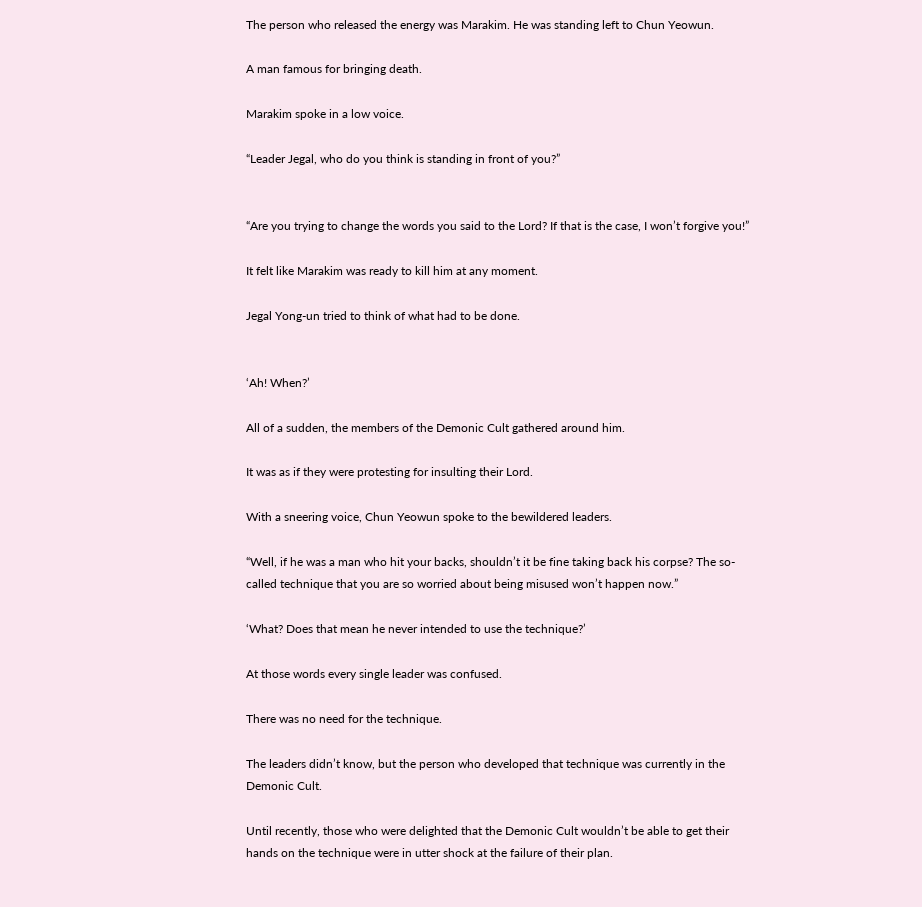The person who released the energy was Marakim. He was standing left to Chun Yeowun.

A man famous for bringing death.

Marakim spoke in a low voice.

“Leader Jegal, who do you think is standing in front of you?”


“Are you trying to change the words you said to the Lord? If that is the case, I won’t forgive you!”

It felt like Marakim was ready to kill him at any moment.

Jegal Yong-un tried to think of what had to be done.


‘Ah! When?’

All of a sudden, the members of the Demonic Cult gathered around him.

It was as if they were protesting for insulting their Lord.

With a sneering voice, Chun Yeowun spoke to the bewildered leaders.

“Well, if he was a man who hit your backs, shouldn’t it be fine taking back his corpse? The so-called technique that you are so worried about being misused won’t happen now.”

‘What? Does that mean he never intended to use the technique?’

At those words every single leader was confused.

There was no need for the technique.

The leaders didn’t know, but the person who developed that technique was currently in the Demonic Cult.

Until recently, those who were delighted that the Demonic Cult wouldn’t be able to get their hands on the technique were in utter shock at the failure of their plan.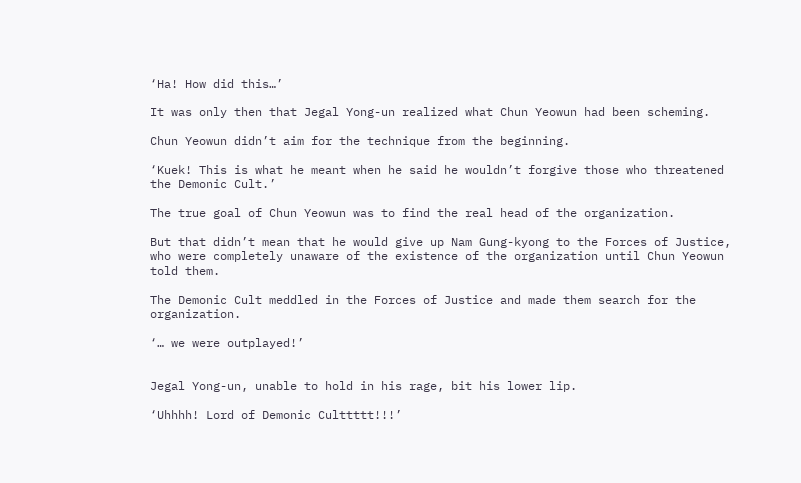‘Ha! How did this…’

It was only then that Jegal Yong-un realized what Chun Yeowun had been scheming.

Chun Yeowun didn’t aim for the technique from the beginning.

‘Kuek! This is what he meant when he said he wouldn’t forgive those who threatened the Demonic Cult.’

The true goal of Chun Yeowun was to find the real head of the organization.

But that didn’t mean that he would give up Nam Gung-kyong to the Forces of Justice, who were completely unaware of the existence of the organization until Chun Yeowun told them.

The Demonic Cult meddled in the Forces of Justice and made them search for the organization.

‘… we were outplayed!’


Jegal Yong-un, unable to hold in his rage, bit his lower lip.

‘Uhhhh! Lord of Demonic Culttttt!!!’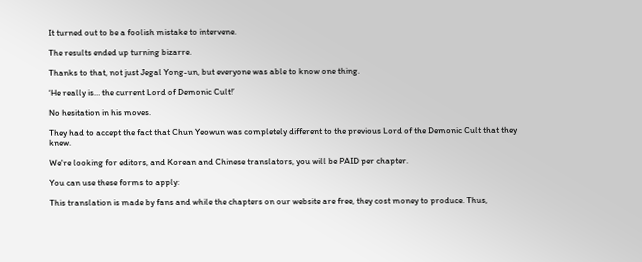It turned out to be a foolish mistake to intervene.

The results ended up turning bizarre.

Thanks to that, not just Jegal Yong-un, but everyone was able to know one thing.

‘He really is… the current Lord of Demonic Cult!’

No hesitation in his moves.

They had to accept the fact that Chun Yeowun was completely different to the previous Lord of the Demonic Cult that they knew.

We're looking for editors, and Korean and Chinese translators, you will be PAID per chapter.

You can use these forms to apply:

This translation is made by fans and while the chapters on our website are free, they cost money to produce. Thus,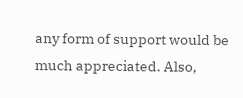any form of support would be much appreciated. Also,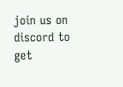join us on discord to get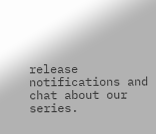release notifications and chat about our series.